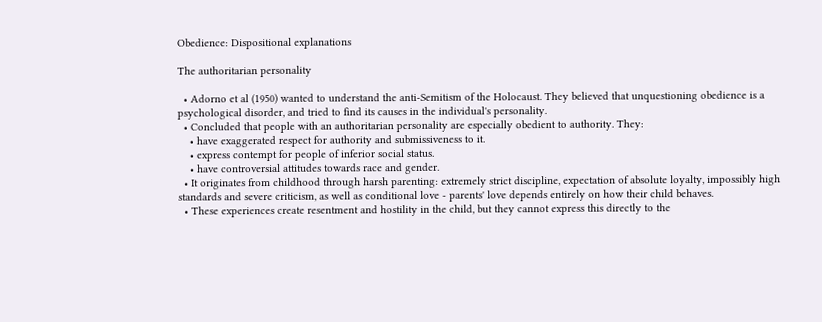Obedience: Dispositional explanations

The authoritarian personality

  • Adorno et al (1950) wanted to understand the anti-Semitism of the Holocaust. They believed that unquestioning obedience is a psychological disorder, and tried to find its causes in the individual's personality.
  • Concluded that people with an authoritarian personality are especially obedient to authority. They:
    • have exaggerated respect for authority and submissiveness to it.
    • express contempt for people of inferior social status.
    • have controversial attitudes towards race and gender.
  • It originates from childhood through harsh parenting: extremely strict discipline, expectation of absolute loyalty, impossibly high standards and severe criticism, as well as conditional love - parents' love depends entirely on how their child behaves.
  • These experiences create resentment and hostility in the child, but they cannot express this directly to the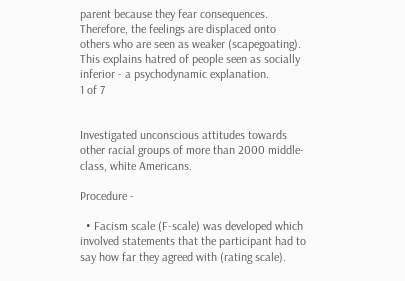parent because they fear consequences. Therefore, the feelings are displaced onto others who are seen as weaker (scapegoating). This explains hatred of people seen as socially inferior - a psychodynamic explanation.
1 of 7


Investigated unconscious attitudes towards other racial groups of more than 2000 middle-class, white Americans.

Procedure -

  • Facism scale (F-scale) was developed which involved statements that the participant had to say how far they agreed with (rating scale).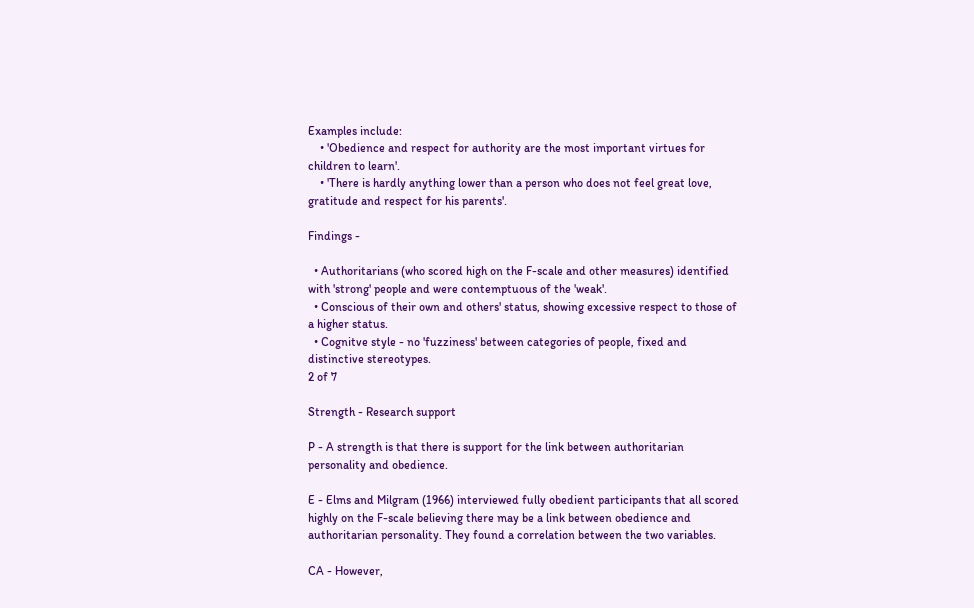Examples include:
    • 'Obedience and respect for authority are the most important virtues for children to learn'.
    • 'There is hardly anything lower than a person who does not feel great love, gratitude and respect for his parents'.

Findings -

  • Authoritarians (who scored high on the F-scale and other measures) identified with 'strong' people and were contemptuous of the 'weak'.
  • Conscious of their own and others' status, showing excessive respect to those of a higher status.
  • Cognitve style - no 'fuzziness' between categories of people, fixed and distinctive stereotypes.
2 of 7

Strength - Research support

P - A strength is that there is support for the link between authoritarian personality and obedience.

E - Elms and Milgram (1966) interviewed fully obedient participants that all scored highly on the F-scale believing there may be a link between obedience and authoritarian personality. They found a correlation between the two variables.

CA - However,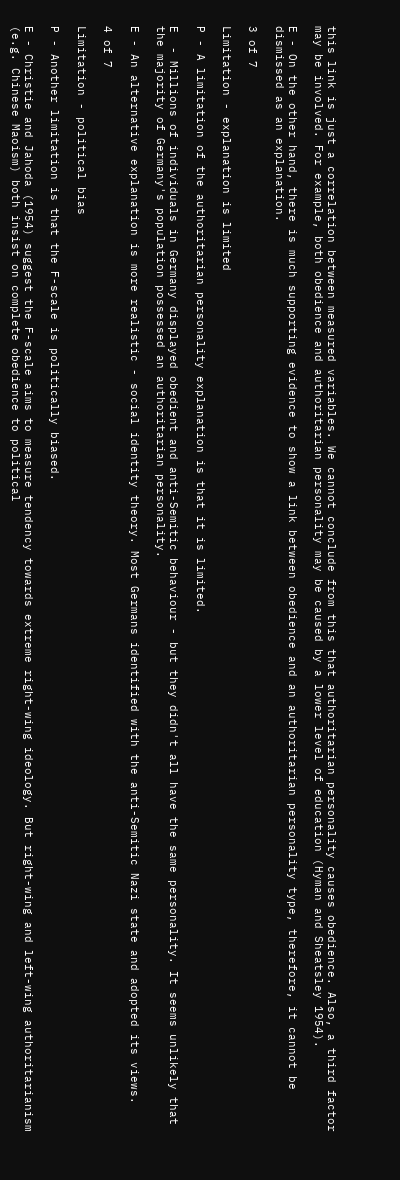this link is just a correlation between measured variables. We cannot conclude from this that authoritarian personality causes obedience. Also, a third factor may be involved. For example, both obedience and authoritarian personality may be caused by a lower level of education (Hyman and Sheatsley 1954).

E - On the other hand, there is much supporting evidence to show a link between obedience and an authoritarian personality type, therefore, it cannot be dismissed as an explanation.

3 of 7

Limitation - explanation is limited

P - A limitation of the authoritarian personality explanation is that it is limited.

E  - Millions of individuals in Germany displayed obedient and anti-Semitic behaviour - but they didn't all have the same personality. It seems unlikely that the majority of Germany's population possessed an authoritarian personality.

E - An alternative explanation is more realistic - social identity theory. Most Germans identified with the anti-Semitic Nazi state and adopted its views.

4 of 7

Limitation - political bias

P - Another limitation is that the F-scale is politically biased.

E - Christie and Jahoda (1954) suggest the F-scale aims to measure tendency towards extreme right-wing ideology. But right-wing and left-wing authoritarianism (e.g. Chinese Maoism) both insist on complete obedience to political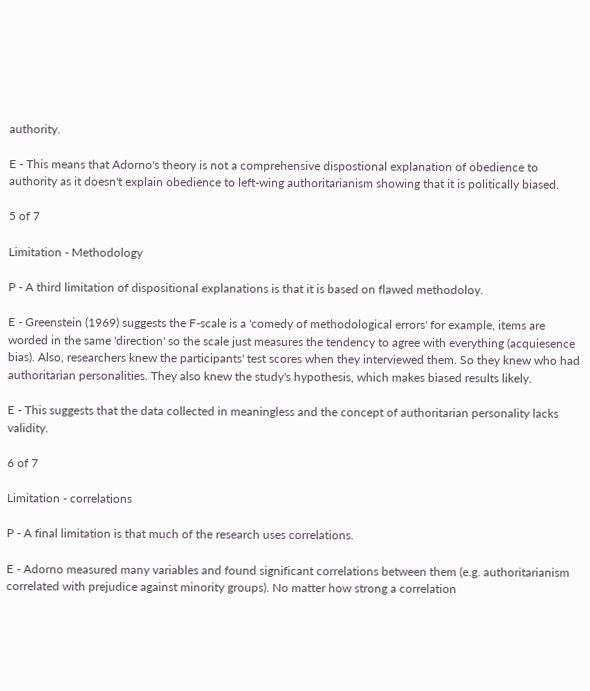authority.

E - This means that Adorno's theory is not a comprehensive dispostional explanation of obedience to authority as it doesn't explain obedience to left-wing authoritarianism showing that it is politically biased.

5 of 7

Limitation - Methodology

P - A third limitation of dispositional explanations is that it is based on flawed methodoloy.

E - Greenstein (1969) suggests the F-scale is a 'comedy of methodological errors' for example, items are worded in the same 'direction' so the scale just measures the tendency to agree with everything (acquiesence bias). Also, researchers knew the participants' test scores when they interviewed them. So they knew who had authoritarian personalities. They also knew the study's hypothesis, which makes biased results likely.

E - This suggests that the data collected in meaningless and the concept of authoritarian personality lacks validity.

6 of 7

Limitation - correlations

P - A final limitation is that much of the research uses correlations.

E - Adorno measured many variables and found significant correlations between them (e.g. authoritarianism correlated with prejudice against minority groups). No matter how strong a correlation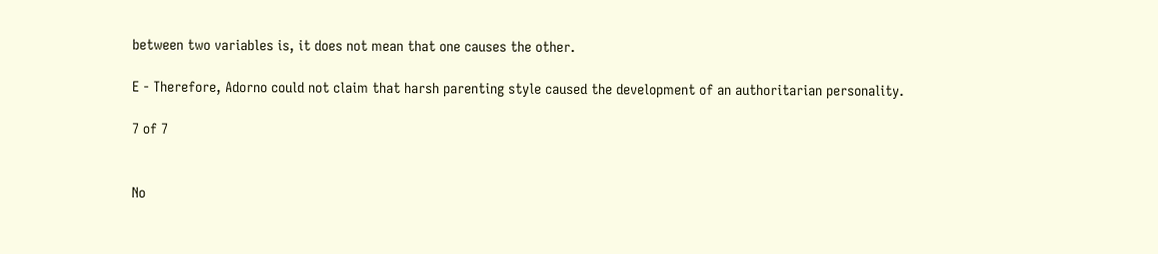between two variables is, it does not mean that one causes the other.

E - Therefore, Adorno could not claim that harsh parenting style caused the development of an authoritarian personality.

7 of 7


No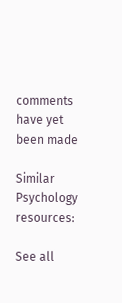comments have yet been made

Similar Psychology resources:

See all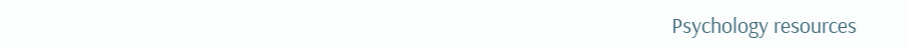Psychology resources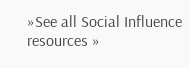»See all Social Influence resources »